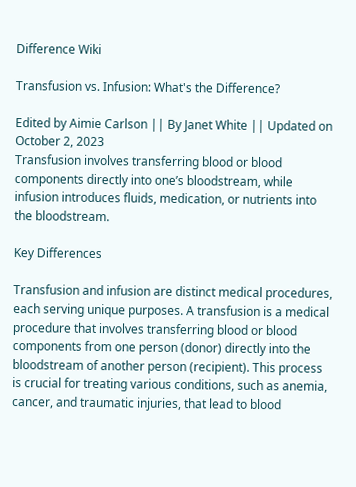Difference Wiki

Transfusion vs. Infusion: What's the Difference?

Edited by Aimie Carlson || By Janet White || Updated on October 2, 2023
Transfusion involves transferring blood or blood components directly into one’s bloodstream, while infusion introduces fluids, medication, or nutrients into the bloodstream.

Key Differences

Transfusion and infusion are distinct medical procedures, each serving unique purposes. A transfusion is a medical procedure that involves transferring blood or blood components from one person (donor) directly into the bloodstream of another person (recipient). This process is crucial for treating various conditions, such as anemia, cancer, and traumatic injuries, that lead to blood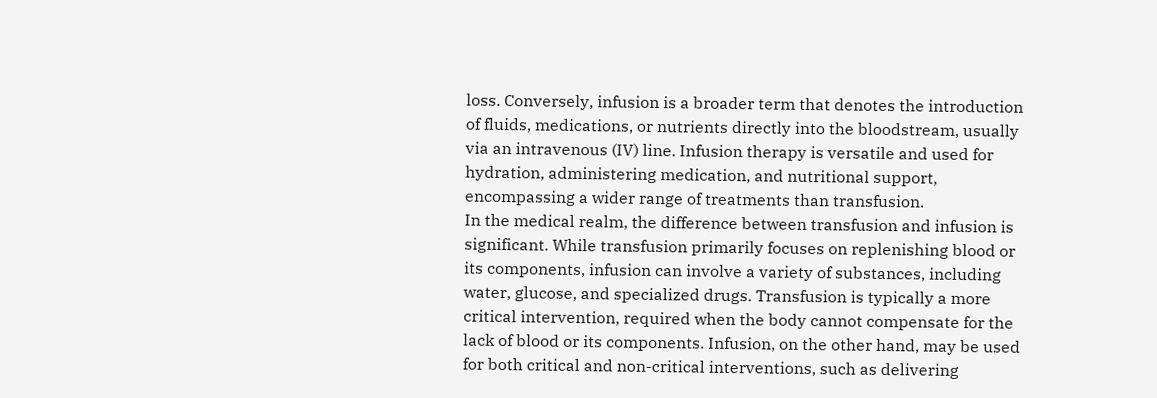loss. Conversely, infusion is a broader term that denotes the introduction of fluids, medications, or nutrients directly into the bloodstream, usually via an intravenous (IV) line. Infusion therapy is versatile and used for hydration, administering medication, and nutritional support, encompassing a wider range of treatments than transfusion.
In the medical realm, the difference between transfusion and infusion is significant. While transfusion primarily focuses on replenishing blood or its components, infusion can involve a variety of substances, including water, glucose, and specialized drugs. Transfusion is typically a more critical intervention, required when the body cannot compensate for the lack of blood or its components. Infusion, on the other hand, may be used for both critical and non-critical interventions, such as delivering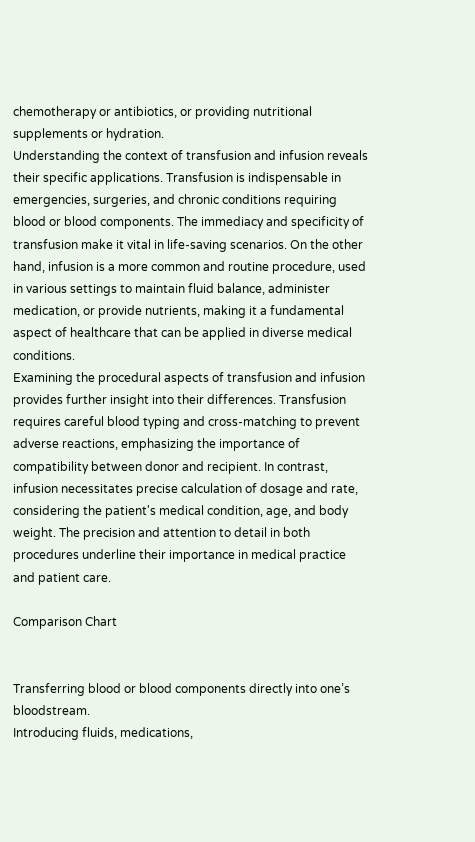chemotherapy or antibiotics, or providing nutritional supplements or hydration.
Understanding the context of transfusion and infusion reveals their specific applications. Transfusion is indispensable in emergencies, surgeries, and chronic conditions requiring blood or blood components. The immediacy and specificity of transfusion make it vital in life-saving scenarios. On the other hand, infusion is a more common and routine procedure, used in various settings to maintain fluid balance, administer medication, or provide nutrients, making it a fundamental aspect of healthcare that can be applied in diverse medical conditions.
Examining the procedural aspects of transfusion and infusion provides further insight into their differences. Transfusion requires careful blood typing and cross-matching to prevent adverse reactions, emphasizing the importance of compatibility between donor and recipient. In contrast, infusion necessitates precise calculation of dosage and rate, considering the patient's medical condition, age, and body weight. The precision and attention to detail in both procedures underline their importance in medical practice and patient care.

Comparison Chart


Transferring blood or blood components directly into one’s bloodstream.
Introducing fluids, medications,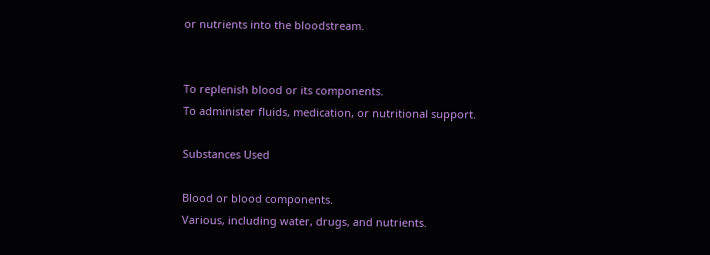or nutrients into the bloodstream.


To replenish blood or its components.
To administer fluids, medication, or nutritional support.

Substances Used

Blood or blood components.
Various, including water, drugs, and nutrients.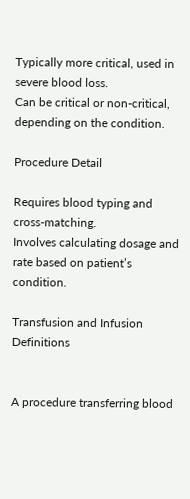Typically more critical, used in severe blood loss.
Can be critical or non-critical, depending on the condition.

Procedure Detail

Requires blood typing and cross-matching.
Involves calculating dosage and rate based on patient’s condition.

Transfusion and Infusion Definitions


A procedure transferring blood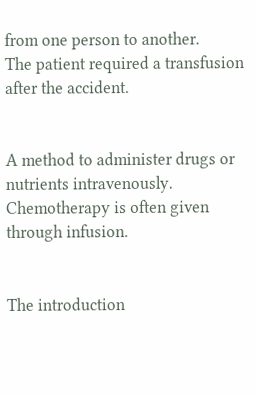from one person to another.
The patient required a transfusion after the accident.


A method to administer drugs or nutrients intravenously.
Chemotherapy is often given through infusion.


The introduction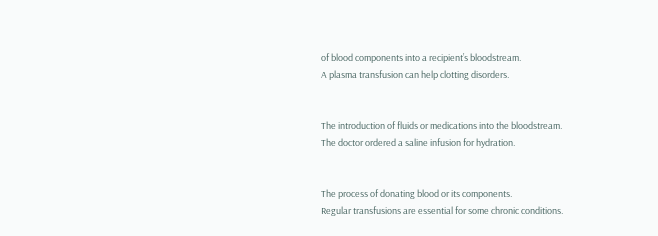of blood components into a recipient’s bloodstream.
A plasma transfusion can help clotting disorders.


The introduction of fluids or medications into the bloodstream.
The doctor ordered a saline infusion for hydration.


The process of donating blood or its components.
Regular transfusions are essential for some chronic conditions.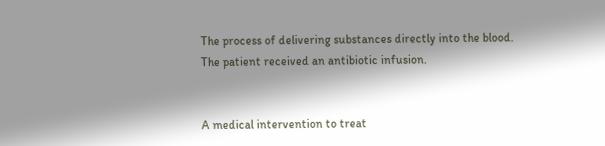The process of delivering substances directly into the blood.
The patient received an antibiotic infusion.


A medical intervention to treat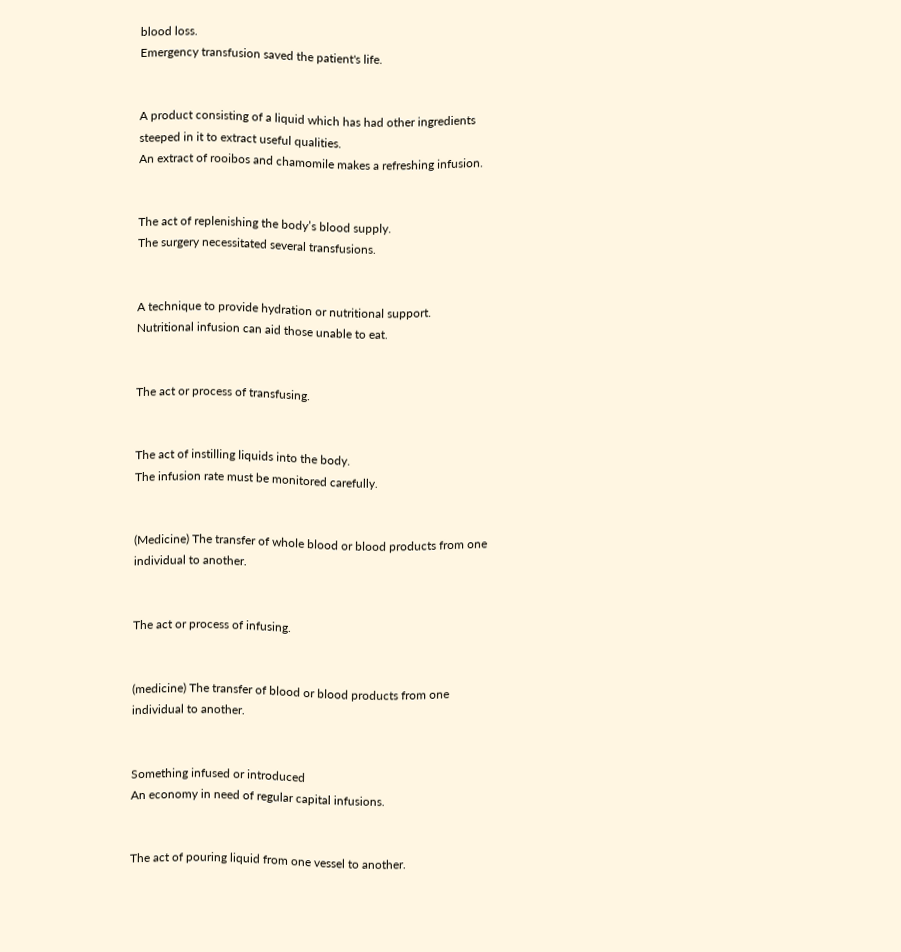blood loss.
Emergency transfusion saved the patient's life.


A product consisting of a liquid which has had other ingredients steeped in it to extract useful qualities.
An extract of rooibos and chamomile makes a refreshing infusion.


The act of replenishing the body’s blood supply.
The surgery necessitated several transfusions.


A technique to provide hydration or nutritional support.
Nutritional infusion can aid those unable to eat.


The act or process of transfusing.


The act of instilling liquids into the body.
The infusion rate must be monitored carefully.


(Medicine) The transfer of whole blood or blood products from one individual to another.


The act or process of infusing.


(medicine) The transfer of blood or blood products from one individual to another.


Something infused or introduced
An economy in need of regular capital infusions.


The act of pouring liquid from one vessel to another.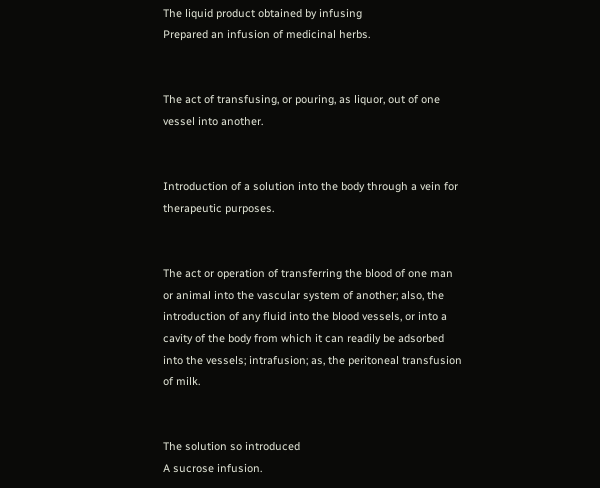The liquid product obtained by infusing
Prepared an infusion of medicinal herbs.


The act of transfusing, or pouring, as liquor, out of one vessel into another.


Introduction of a solution into the body through a vein for therapeutic purposes.


The act or operation of transferring the blood of one man or animal into the vascular system of another; also, the introduction of any fluid into the blood vessels, or into a cavity of the body from which it can readily be adsorbed into the vessels; intrafusion; as, the peritoneal transfusion of milk.


The solution so introduced
A sucrose infusion.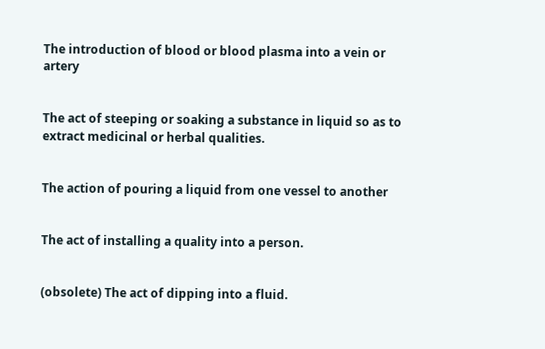The introduction of blood or blood plasma into a vein or artery


The act of steeping or soaking a substance in liquid so as to extract medicinal or herbal qualities.


The action of pouring a liquid from one vessel to another


The act of installing a quality into a person.


(obsolete) The act of dipping into a fluid.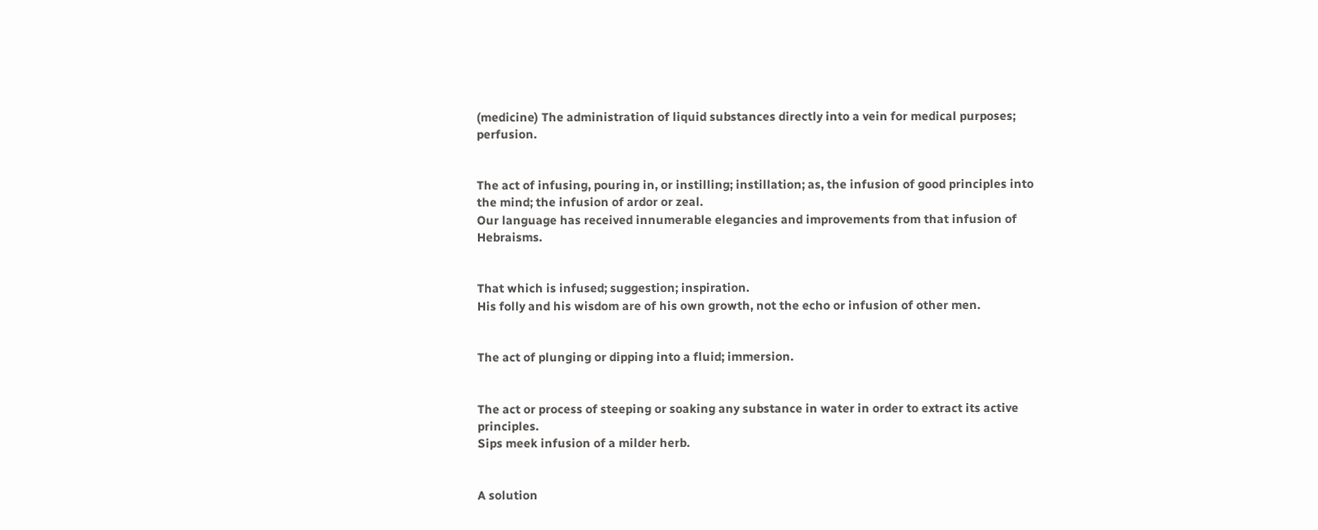(medicine) The administration of liquid substances directly into a vein for medical purposes; perfusion.


The act of infusing, pouring in, or instilling; instillation; as, the infusion of good principles into the mind; the infusion of ardor or zeal.
Our language has received innumerable elegancies and improvements from that infusion of Hebraisms.


That which is infused; suggestion; inspiration.
His folly and his wisdom are of his own growth, not the echo or infusion of other men.


The act of plunging or dipping into a fluid; immersion.


The act or process of steeping or soaking any substance in water in order to extract its active principles.
Sips meek infusion of a milder herb.


A solution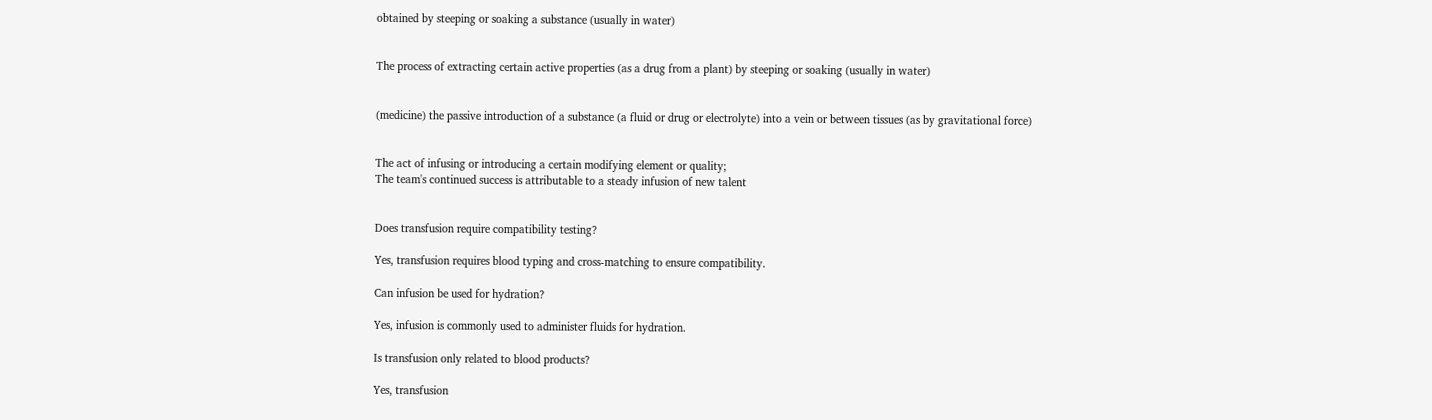obtained by steeping or soaking a substance (usually in water)


The process of extracting certain active properties (as a drug from a plant) by steeping or soaking (usually in water)


(medicine) the passive introduction of a substance (a fluid or drug or electrolyte) into a vein or between tissues (as by gravitational force)


The act of infusing or introducing a certain modifying element or quality;
The team's continued success is attributable to a steady infusion of new talent


Does transfusion require compatibility testing?

Yes, transfusion requires blood typing and cross-matching to ensure compatibility.

Can infusion be used for hydration?

Yes, infusion is commonly used to administer fluids for hydration.

Is transfusion only related to blood products?

Yes, transfusion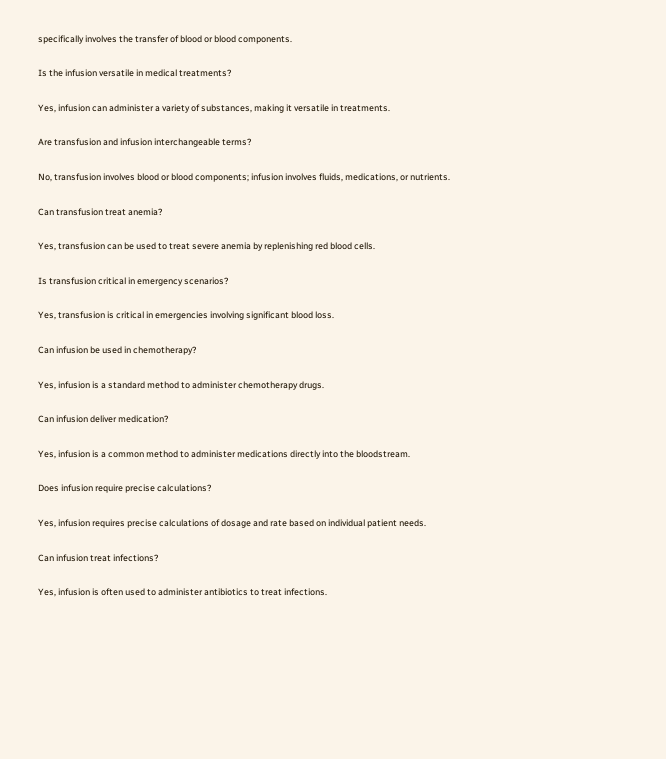specifically involves the transfer of blood or blood components.

Is the infusion versatile in medical treatments?

Yes, infusion can administer a variety of substances, making it versatile in treatments.

Are transfusion and infusion interchangeable terms?

No, transfusion involves blood or blood components; infusion involves fluids, medications, or nutrients.

Can transfusion treat anemia?

Yes, transfusion can be used to treat severe anemia by replenishing red blood cells.

Is transfusion critical in emergency scenarios?

Yes, transfusion is critical in emergencies involving significant blood loss.

Can infusion be used in chemotherapy?

Yes, infusion is a standard method to administer chemotherapy drugs.

Can infusion deliver medication?

Yes, infusion is a common method to administer medications directly into the bloodstream.

Does infusion require precise calculations?

Yes, infusion requires precise calculations of dosage and rate based on individual patient needs.

Can infusion treat infections?

Yes, infusion is often used to administer antibiotics to treat infections.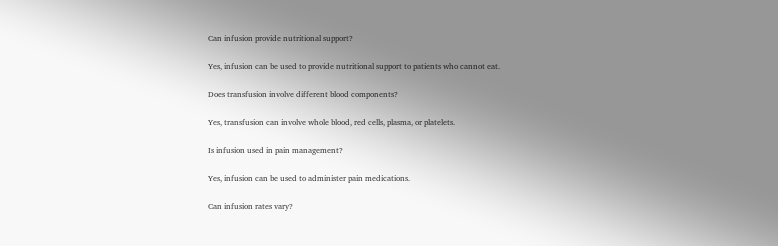Can infusion provide nutritional support?

Yes, infusion can be used to provide nutritional support to patients who cannot eat.

Does transfusion involve different blood components?

Yes, transfusion can involve whole blood, red cells, plasma, or platelets.

Is infusion used in pain management?

Yes, infusion can be used to administer pain medications.

Can infusion rates vary?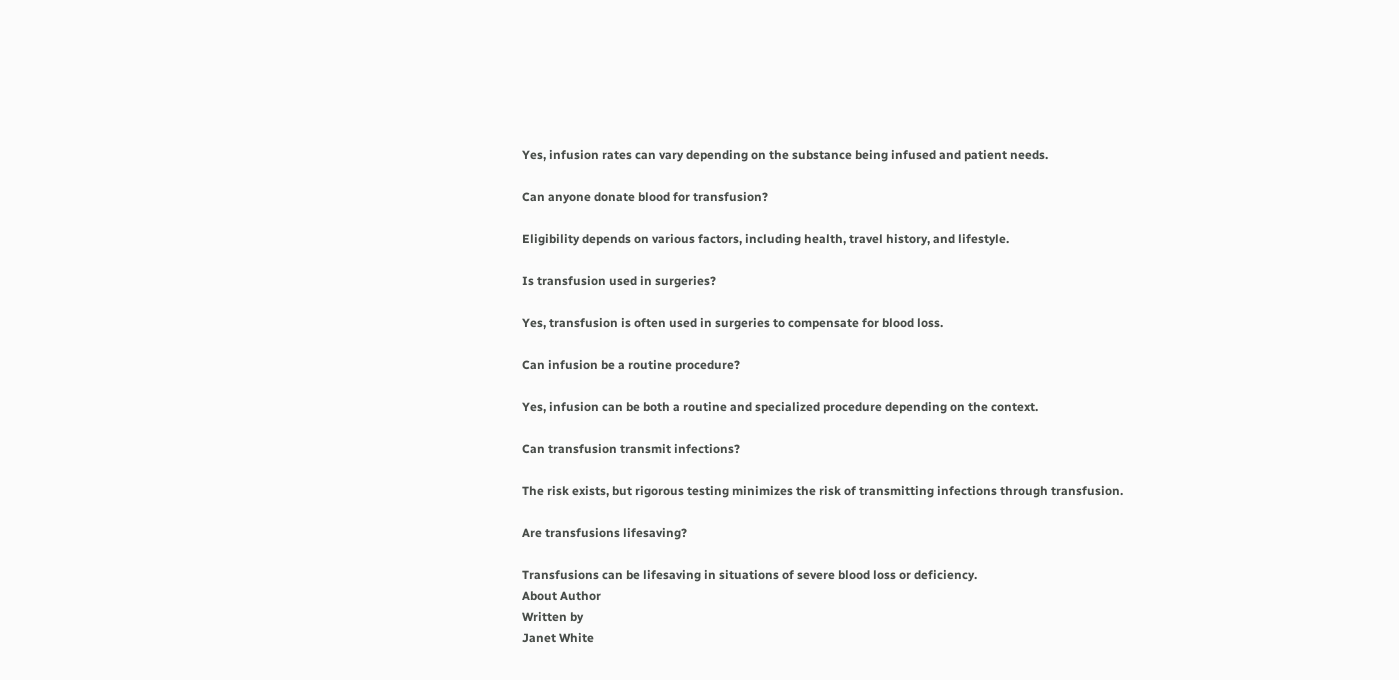Yes, infusion rates can vary depending on the substance being infused and patient needs.

Can anyone donate blood for transfusion?

Eligibility depends on various factors, including health, travel history, and lifestyle.

Is transfusion used in surgeries?

Yes, transfusion is often used in surgeries to compensate for blood loss.

Can infusion be a routine procedure?

Yes, infusion can be both a routine and specialized procedure depending on the context.

Can transfusion transmit infections?

The risk exists, but rigorous testing minimizes the risk of transmitting infections through transfusion.

Are transfusions lifesaving?

Transfusions can be lifesaving in situations of severe blood loss or deficiency.
About Author
Written by
Janet White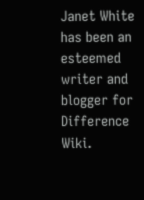Janet White has been an esteemed writer and blogger for Difference Wiki.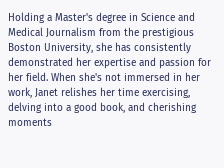Holding a Master's degree in Science and Medical Journalism from the prestigious Boston University, she has consistently demonstrated her expertise and passion for her field. When she's not immersed in her work, Janet relishes her time exercising, delving into a good book, and cherishing moments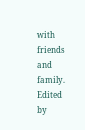with friends and family.
Edited by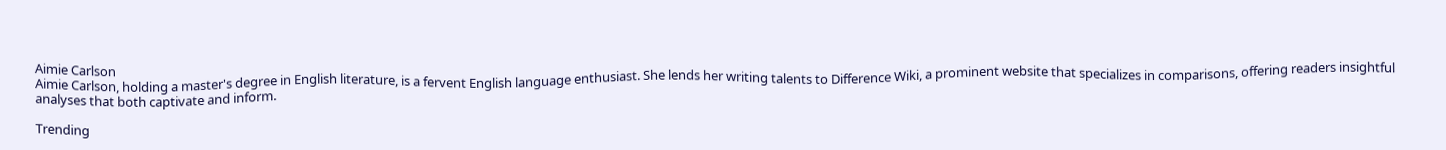Aimie Carlson
Aimie Carlson, holding a master's degree in English literature, is a fervent English language enthusiast. She lends her writing talents to Difference Wiki, a prominent website that specializes in comparisons, offering readers insightful analyses that both captivate and inform.

Trending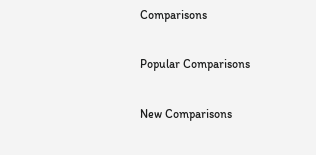Comparisons

Popular Comparisons

New Comparisons